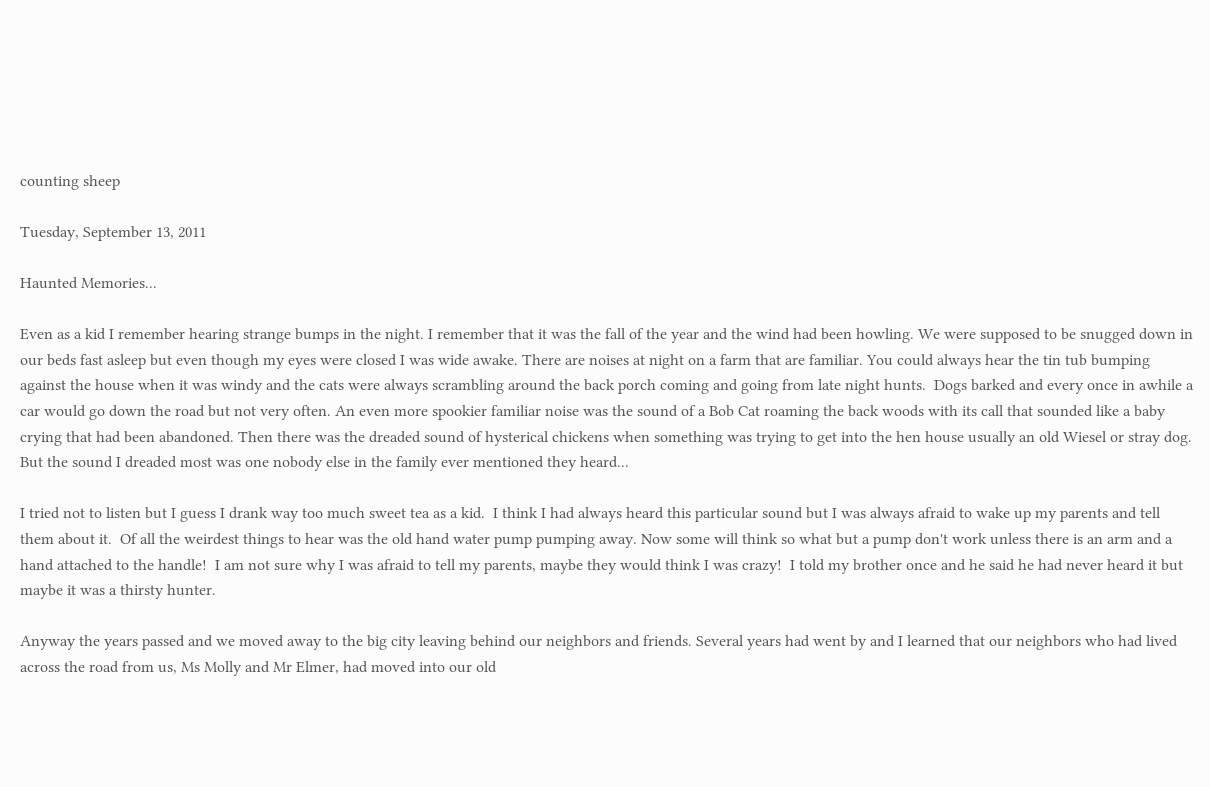counting sheep

Tuesday, September 13, 2011

Haunted Memories...

Even as a kid I remember hearing strange bumps in the night. I remember that it was the fall of the year and the wind had been howling. We were supposed to be snugged down in our beds fast asleep but even though my eyes were closed I was wide awake. There are noises at night on a farm that are familiar. You could always hear the tin tub bumping against the house when it was windy and the cats were always scrambling around the back porch coming and going from late night hunts.  Dogs barked and every once in awhile a car would go down the road but not very often. An even more spookier familiar noise was the sound of a Bob Cat roaming the back woods with its call that sounded like a baby crying that had been abandoned. Then there was the dreaded sound of hysterical chickens when something was trying to get into the hen house usually an old Wiesel or stray dog. But the sound I dreaded most was one nobody else in the family ever mentioned they heard...

I tried not to listen but I guess I drank way too much sweet tea as a kid.  I think I had always heard this particular sound but I was always afraid to wake up my parents and tell them about it.  Of all the weirdest things to hear was the old hand water pump pumping away. Now some will think so what but a pump don't work unless there is an arm and a hand attached to the handle!  I am not sure why I was afraid to tell my parents, maybe they would think I was crazy!  I told my brother once and he said he had never heard it but maybe it was a thirsty hunter.

Anyway the years passed and we moved away to the big city leaving behind our neighbors and friends. Several years had went by and I learned that our neighbors who had lived across the road from us, Ms Molly and Mr Elmer, had moved into our old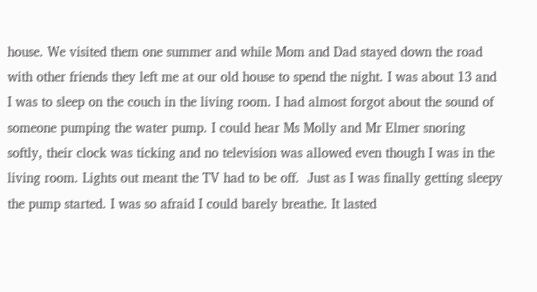house. We visited them one summer and while Mom and Dad stayed down the road with other friends they left me at our old house to spend the night. I was about 13 and I was to sleep on the couch in the living room. I had almost forgot about the sound of someone pumping the water pump. I could hear Ms Molly and Mr Elmer snoring softly, their clock was ticking and no television was allowed even though I was in the living room. Lights out meant the TV had to be off.  Just as I was finally getting sleepy the pump started. I was so afraid I could barely breathe. It lasted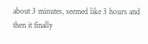about 3 minutes, seemed like 3 hours and then it finally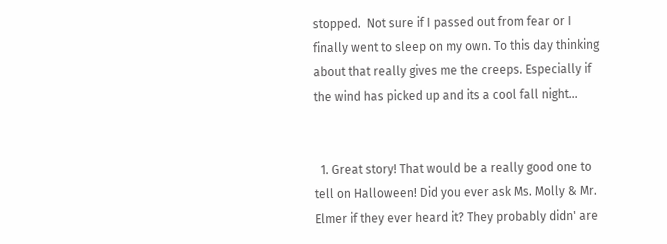stopped.  Not sure if I passed out from fear or I finally went to sleep on my own. To this day thinking about that really gives me the creeps. Especially if the wind has picked up and its a cool fall night...


  1. Great story! That would be a really good one to tell on Halloween! Did you ever ask Ms. Molly & Mr. Elmer if they ever heard it? They probably didn' are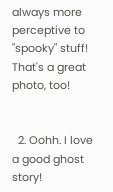always more perceptive to "spooky" stuff! That's a great photo, too!


  2. Oohh. I love a good ghost story!